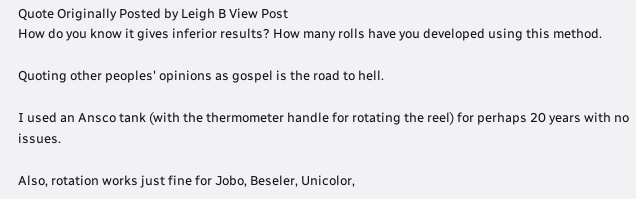Quote Originally Posted by Leigh B View Post
How do you know it gives inferior results? How many rolls have you developed using this method.

Quoting other peoples' opinions as gospel is the road to hell.

I used an Ansco tank (with the thermometer handle for rotating the reel) for perhaps 20 years with no issues.

Also, rotation works just fine for Jobo, Beseler, Unicolor,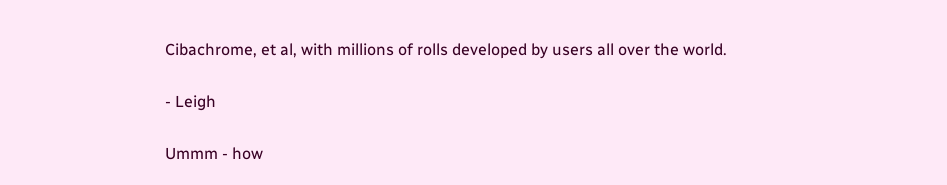Cibachrome, et al, with millions of rolls developed by users all over the world.

- Leigh

Ummm - how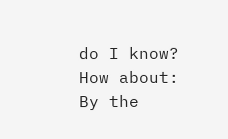do I know? How about: By the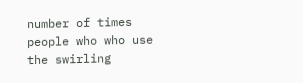number of times people who who use the swirling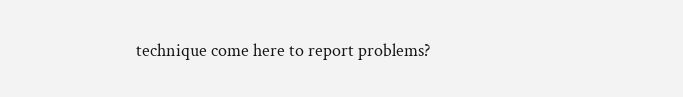technique come here to report problems?